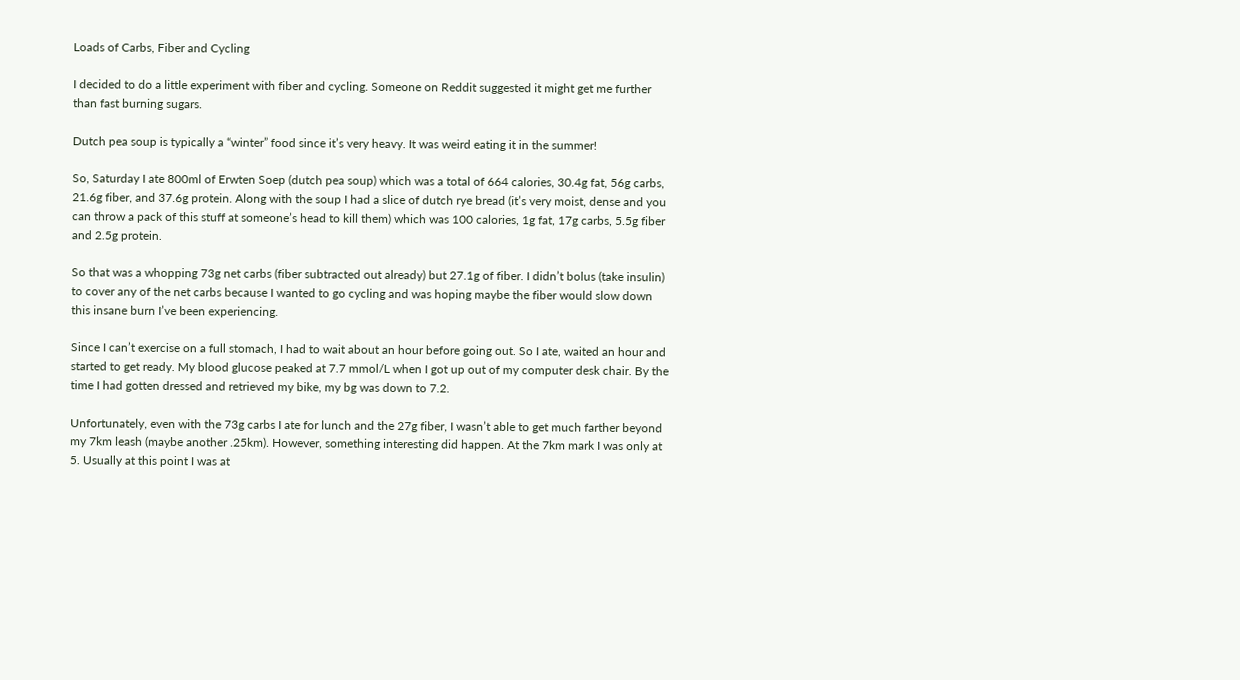Loads of Carbs, Fiber and Cycling

I decided to do a little experiment with fiber and cycling. Someone on Reddit suggested it might get me further than fast burning sugars.

Dutch pea soup is typically a “winter” food since it’s very heavy. It was weird eating it in the summer!

So, Saturday I ate 800ml of Erwten Soep (dutch pea soup) which was a total of 664 calories, 30.4g fat, 56g carbs, 21.6g fiber, and 37.6g protein. Along with the soup I had a slice of dutch rye bread (it’s very moist, dense and you can throw a pack of this stuff at someone’s head to kill them) which was 100 calories, 1g fat, 17g carbs, 5.5g fiber and 2.5g protein.

So that was a whopping 73g net carbs (fiber subtracted out already) but 27.1g of fiber. I didn’t bolus (take insulin) to cover any of the net carbs because I wanted to go cycling and was hoping maybe the fiber would slow down this insane burn I’ve been experiencing.

Since I can’t exercise on a full stomach, I had to wait about an hour before going out. So I ate, waited an hour and started to get ready. My blood glucose peaked at 7.7 mmol/L when I got up out of my computer desk chair. By the time I had gotten dressed and retrieved my bike, my bg was down to 7.2.

Unfortunately, even with the 73g carbs I ate for lunch and the 27g fiber, I wasn’t able to get much farther beyond my 7km leash (maybe another .25km). However, something interesting did happen. At the 7km mark I was only at 5. Usually at this point I was at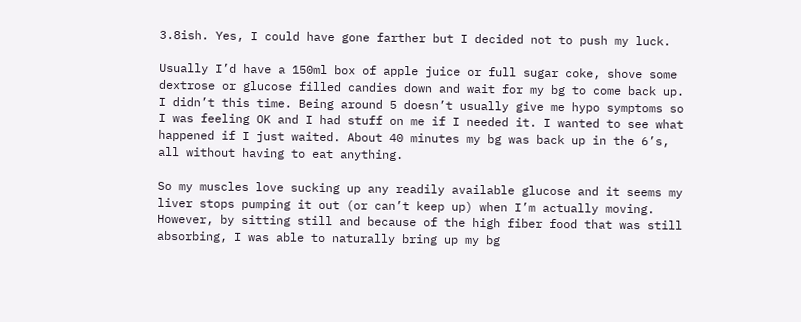3.8ish. Yes, I could have gone farther but I decided not to push my luck.

Usually I’d have a 150ml box of apple juice or full sugar coke, shove some dextrose or glucose filled candies down and wait for my bg to come back up. I didn’t this time. Being around 5 doesn’t usually give me hypo symptoms so I was feeling OK and I had stuff on me if I needed it. I wanted to see what happened if I just waited. About 40 minutes my bg was back up in the 6’s, all without having to eat anything.

So my muscles love sucking up any readily available glucose and it seems my liver stops pumping it out (or can’t keep up) when I’m actually moving. However, by sitting still and because of the high fiber food that was still absorbing, I was able to naturally bring up my bg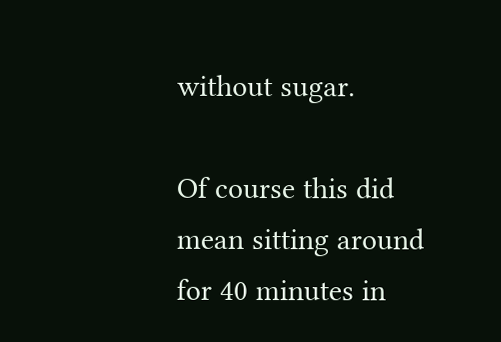without sugar.

Of course this did mean sitting around for 40 minutes in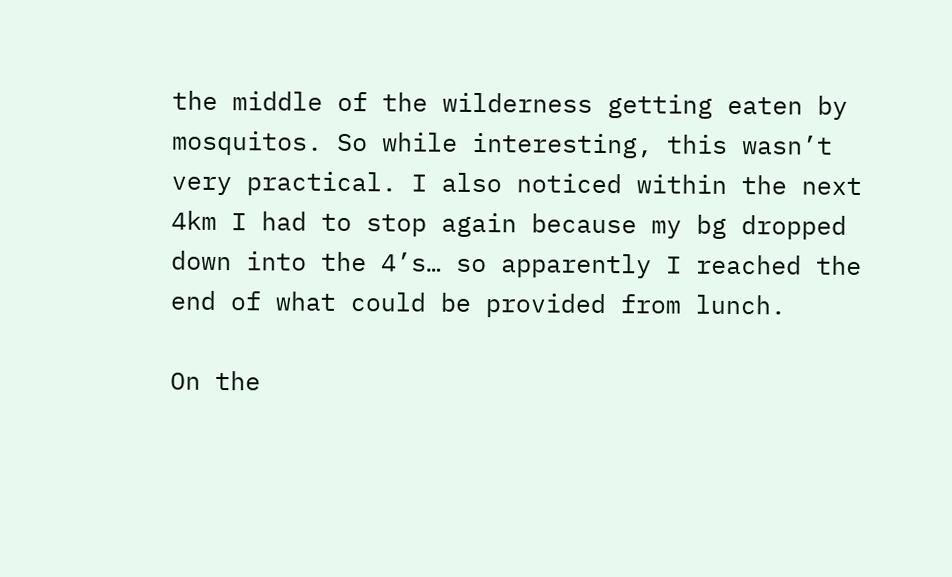the middle of the wilderness getting eaten by mosquitos. So while interesting, this wasn’t very practical. I also noticed within the next 4km I had to stop again because my bg dropped down into the 4’s… so apparently I reached the end of what could be provided from lunch.

On the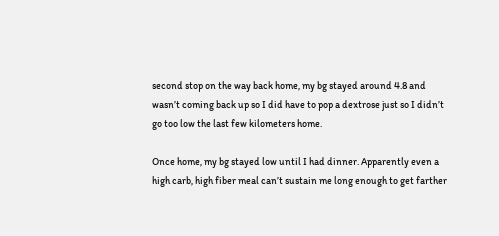second stop on the way back home, my bg stayed around 4.8 and wasn’t coming back up so I did have to pop a dextrose just so I didn’t go too low the last few kilometers home.

Once home, my bg stayed low until I had dinner. Apparently even a high carb, high fiber meal can’t sustain me long enough to get farther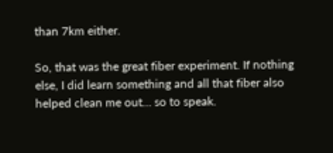than 7km either.

So, that was the great fiber experiment. If nothing else, I did learn something and all that fiber also helped clean me out… so to speak.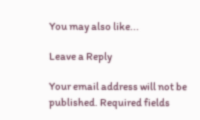You may also like...

Leave a Reply

Your email address will not be published. Required fields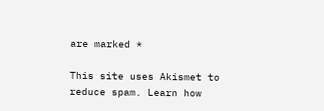are marked *

This site uses Akismet to reduce spam. Learn how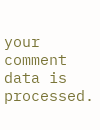your comment data is processed.